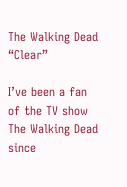The Walking Dead “Clear”

I’ve been a fan of the TV show The Walking Dead since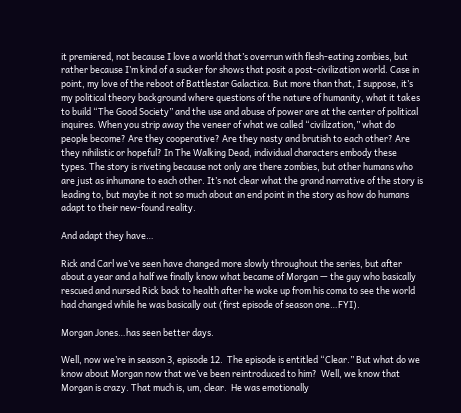it premiered, not because I love a world that’s overrun with flesh-eating zombies, but rather because I’m kind of a sucker for shows that posit a post-civilization world. Case in point, my love of the reboot of Battlestar Galactica. But more than that, I suppose, it’s my political theory background where questions of the nature of humanity, what it takes to build “The Good Society” and the use and abuse of power are at the center of political inquires. When you strip away the veneer of what we called “civilization,” what do people become? Are they cooperative? Are they nasty and brutish to each other? Are they nihilistic or hopeful? In The Walking Dead, individual characters embody these types. The story is riveting because not only are there zombies, but other humans who are just as inhumane to each other. It’s not clear what the grand narrative of the story is leading to, but maybe it not so much about an end point in the story as how do humans adapt to their new-found reality.

And adapt they have…

Rick and Carl we’ve seen have changed more slowly throughout the series, but after about a year and a half we finally know what became of Morgan — the guy who basically rescued and nursed Rick back to health after he woke up from his coma to see the world had changed while he was basically out (first episode of season one…FYI).

Morgan Jones…has seen better days.

Well, now we’re in season 3, episode 12.  The episode is entitled “Clear.” But what do we know about Morgan now that we’ve been reintroduced to him?  Well, we know that Morgan is crazy. That much is, um, clear.  He was emotionally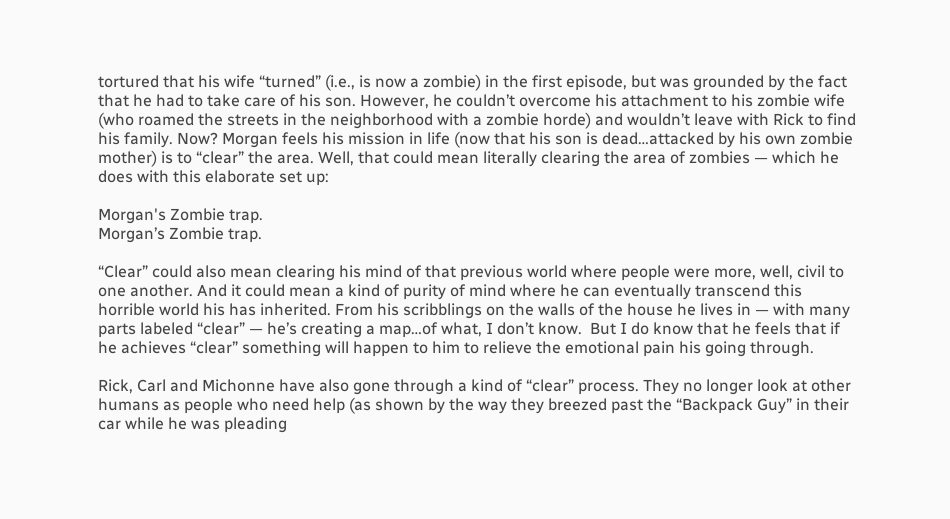tortured that his wife “turned” (i.e., is now a zombie) in the first episode, but was grounded by the fact that he had to take care of his son. However, he couldn’t overcome his attachment to his zombie wife (who roamed the streets in the neighborhood with a zombie horde) and wouldn’t leave with Rick to find his family. Now? Morgan feels his mission in life (now that his son is dead…attacked by his own zombie mother) is to “clear” the area. Well, that could mean literally clearing the area of zombies — which he does with this elaborate set up:

Morgan's Zombie trap.
Morgan’s Zombie trap.

“Clear” could also mean clearing his mind of that previous world where people were more, well, civil to one another. And it could mean a kind of purity of mind where he can eventually transcend this horrible world his has inherited. From his scribblings on the walls of the house he lives in — with many parts labeled “clear” — he’s creating a map…of what, I don’t know.  But I do know that he feels that if he achieves “clear” something will happen to him to relieve the emotional pain his going through.

Rick, Carl and Michonne have also gone through a kind of “clear” process. They no longer look at other humans as people who need help (as shown by the way they breezed past the “Backpack Guy” in their car while he was pleading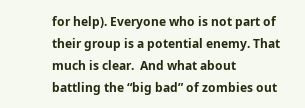for help). Everyone who is not part of their group is a potential enemy. That much is clear.  And what about battling the “big bad” of zombies out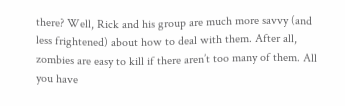there? Well, Rick and his group are much more savvy (and less frightened) about how to deal with them. After all, zombies are easy to kill if there aren’t too many of them. All you have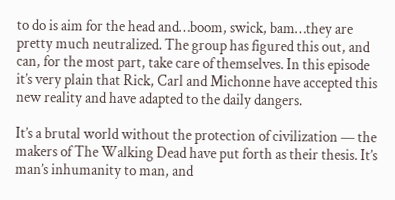to do is aim for the head and…boom, swick, bam…they are pretty much neutralized. The group has figured this out, and can, for the most part, take care of themselves. In this episode it’s very plain that Rick, Carl and Michonne have accepted this new reality and have adapted to the daily dangers.

It’s a brutal world without the protection of civilization — the makers of The Walking Dead have put forth as their thesis. It’s man’s inhumanity to man, and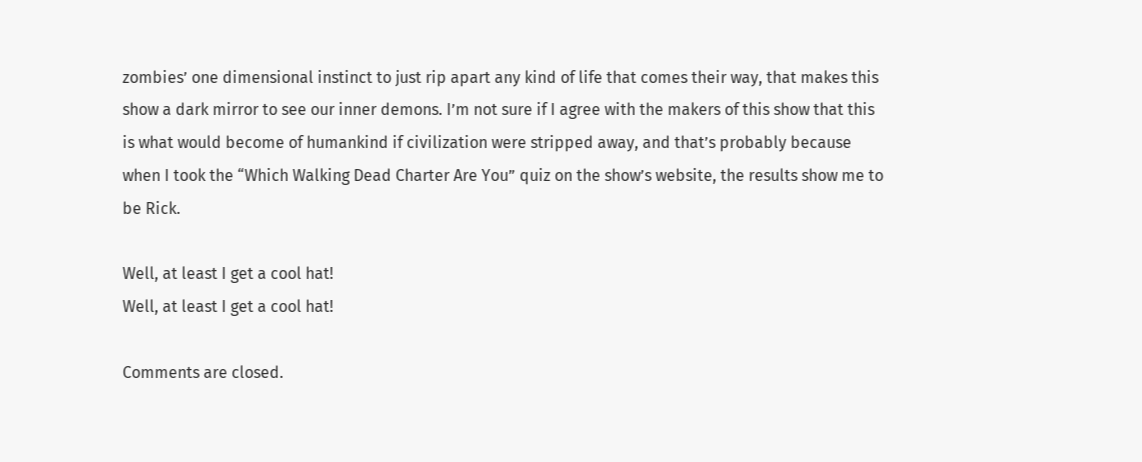zombies’ one dimensional instinct to just rip apart any kind of life that comes their way, that makes this show a dark mirror to see our inner demons. I’m not sure if I agree with the makers of this show that this is what would become of humankind if civilization were stripped away, and that’s probably because when I took the “Which Walking Dead Charter Are You” quiz on the show’s website, the results show me to be Rick.

Well, at least I get a cool hat!
Well, at least I get a cool hat!

Comments are closed.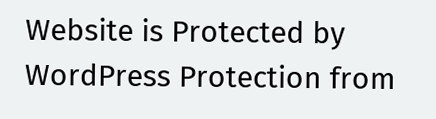Website is Protected by WordPress Protection from